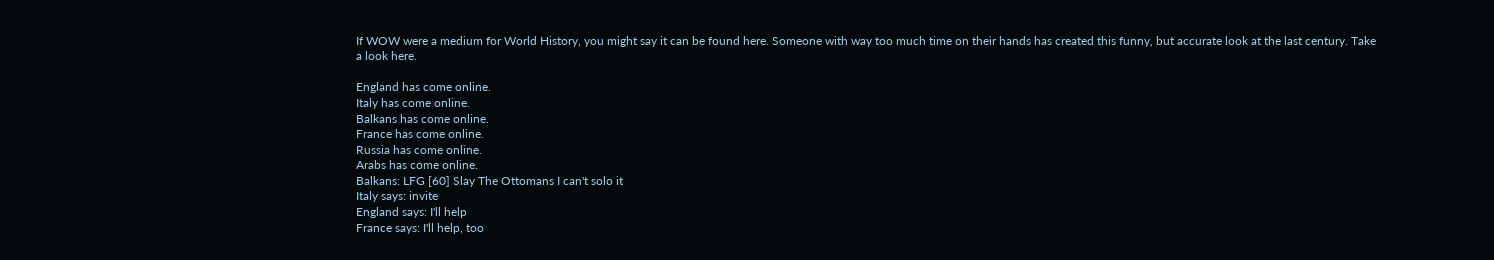If WOW were a medium for World History, you might say it can be found here. Someone with way too much time on their hands has created this funny, but accurate look at the last century. Take a look here.

England has come online.
Italy has come online.
Balkans has come online.
France has come online.
Russia has come online.
Arabs has come online.
Balkans: LFG [60] Slay The Ottomans I can't solo it
Italy says: invite
England says: I'll help
France says: I'll help, too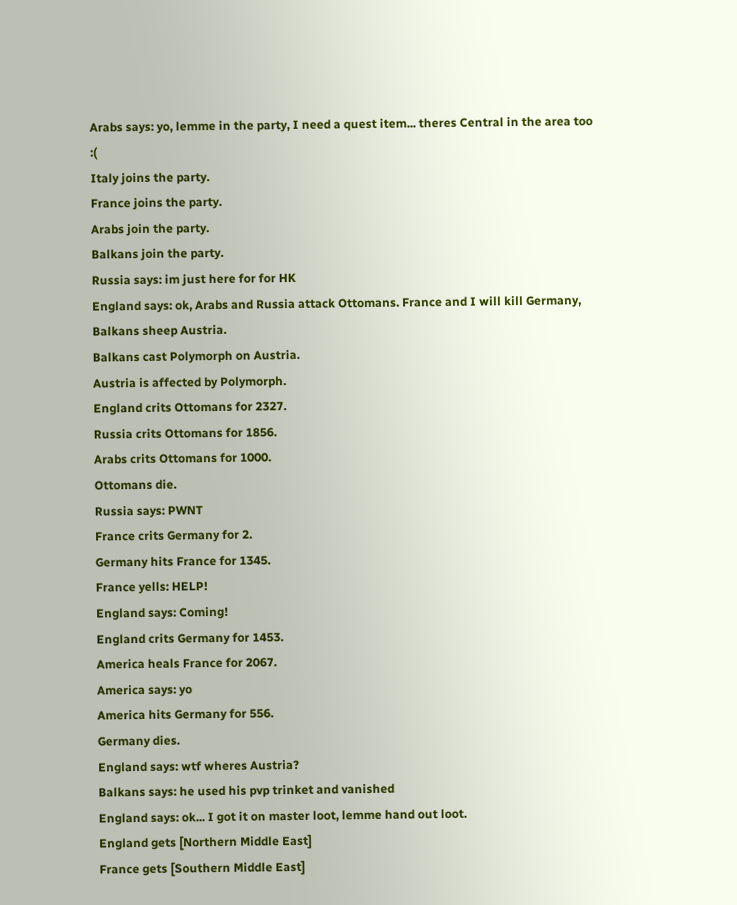Arabs says: yo, lemme in the party, I need a quest item... theres Central in the area too :(
Italy joins the party.
France joins the party.
Arabs join the party.
Balkans join the party.
Russia says: im just here for for HK
England says: ok, Arabs and Russia attack Ottomans. France and I will kill Germany, Balkans sheep Austria.
Balkans cast Polymorph on Austria.
Austria is affected by Polymorph.
England crits Ottomans for 2327.
Russia crits Ottomans for 1856.
Arabs crits Ottomans for 1000.
Ottomans die.
Russia says: PWNT
France crits Germany for 2.
Germany hits France for 1345.
France yells: HELP!
England says: Coming!
England crits Germany for 1453.
America heals France for 2067.
America says: yo
America hits Germany for 556.
Germany dies.
England says: wtf wheres Austria?
Balkans says: he used his pvp trinket and vanished
England says: ok... I got it on master loot, lemme hand out loot.
England gets [Northern Middle East]
France gets [Southern Middle East]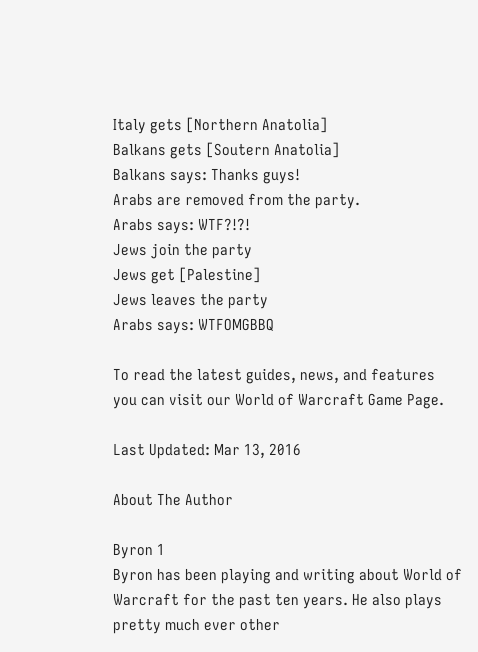Italy gets [Northern Anatolia]
Balkans gets [Soutern Anatolia]
Balkans says: Thanks guys!
Arabs are removed from the party.
Arabs says: WTF?!?!
Jews join the party
Jews get [Palestine]
Jews leaves the party
Arabs says: WTFOMGBBQ

To read the latest guides, news, and features you can visit our World of Warcraft Game Page.

Last Updated: Mar 13, 2016

About The Author

Byron 1
Byron has been playing and writing about World of Warcraft for the past ten years. He also plays pretty much ever other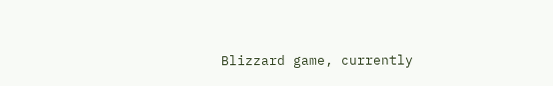Blizzard game, currently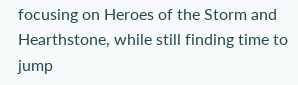focusing on Heroes of the Storm and Hearthstone, while still finding time to jump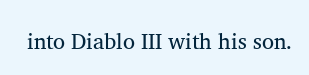into Diablo III with his son.